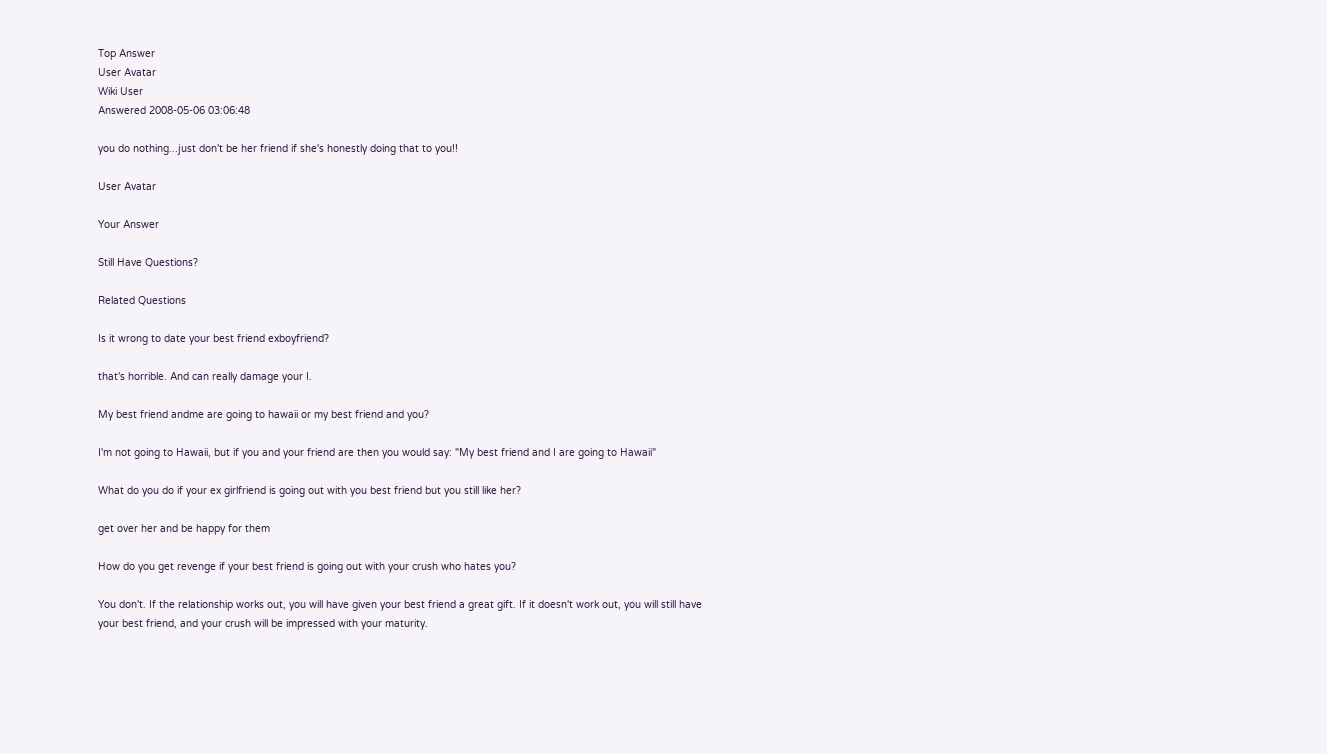Top Answer
User Avatar
Wiki User
Answered 2008-05-06 03:06:48

you do nothing...just don't be her friend if she's honestly doing that to you!!

User Avatar

Your Answer

Still Have Questions?

Related Questions

Is it wrong to date your best friend exboyfriend?

that's horrible. And can really damage your I.

My best friend andme are going to hawaii or my best friend and you?

I'm not going to Hawaii, but if you and your friend are then you would say: "My best friend and I are going to Hawaii"

What do you do if your ex girlfriend is going out with you best friend but you still like her?

get over her and be happy for them

How do you get revenge if your best friend is going out with your crush who hates you?

You don't. If the relationship works out, you will have given your best friend a great gift. If it doesn't work out, you will still have your best friend, and your crush will be impressed with your maturity.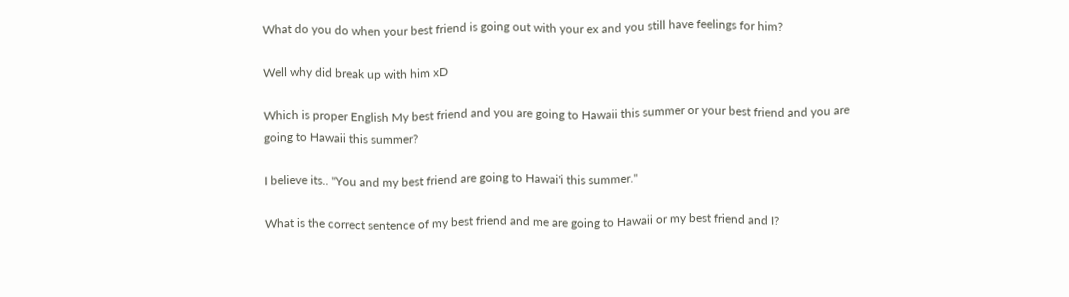What do you do when your best friend is going out with your ex and you still have feelings for him?

Well why did break up with him xD

Which is proper English My best friend and you are going to Hawaii this summer or your best friend and you are going to Hawaii this summer?

I believe its.. "You and my best friend are going to Hawai'i this summer."

What is the correct sentence of my best friend and me are going to Hawaii or my best friend and I?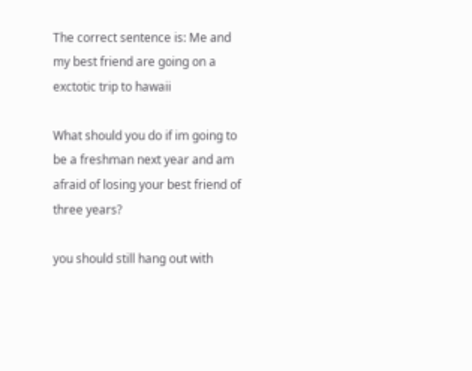The correct sentence is: Me and my best friend are going on a exctotic trip to hawaii

What should you do if im going to be a freshman next year and am afraid of losing your best friend of three years?

you should still hang out with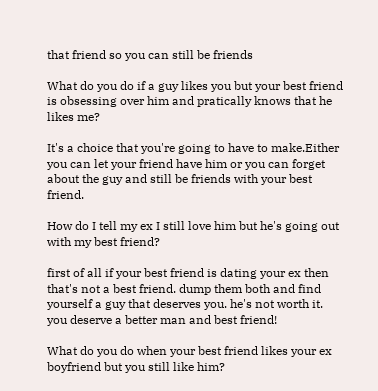that friend so you can still be friends

What do you do if a guy likes you but your best friend is obsessing over him and pratically knows that he likes me?

It's a choice that you're going to have to make.Either you can let your friend have him or you can forget about the guy and still be friends with your best friend.

How do I tell my ex I still love him but he's going out with my best friend?

first of all if your best friend is dating your ex then that's not a best friend. dump them both and find yourself a guy that deserves you. he's not worth it. you deserve a better man and best friend!

What do you do when your best friend likes your ex boyfriend but you still like him?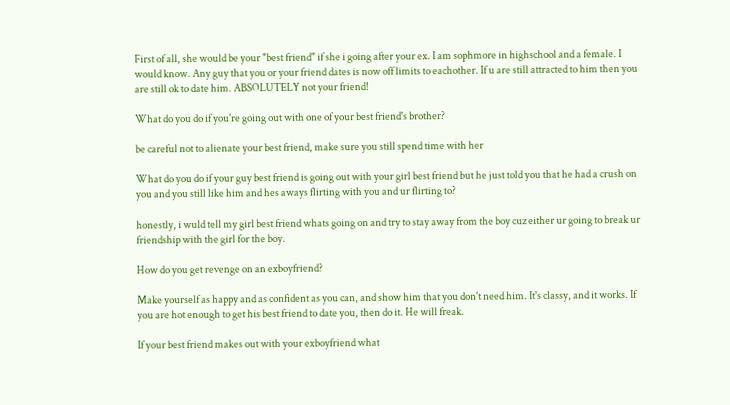First of all, she would be your "best friend" if she i going after your ex. I am sophmore in highschool and a female. I would know. Any guy that you or your friend dates is now off limits to eachother. If u are still attracted to him then you are still ok to date him. ABSOLUTELY not your friend!

What do you do if you're going out with one of your best friend's brother?

be careful not to alienate your best friend, make sure you still spend time with her

What do you do if your guy best friend is going out with your girl best friend but he just told you that he had a crush on you and you still like him and hes aways flirting with you and ur flirting to?

honestly, i wuld tell my girl best friend whats going on and try to stay away from the boy cuz either ur going to break ur friendship with the girl for the boy.

How do you get revenge on an exboyfriend?

Make yourself as happy and as confident as you can, and show him that you don't need him. It's classy, and it works. If you are hot enough to get his best friend to date you, then do it. He will freak.

If your best friend makes out with your exboyfriend what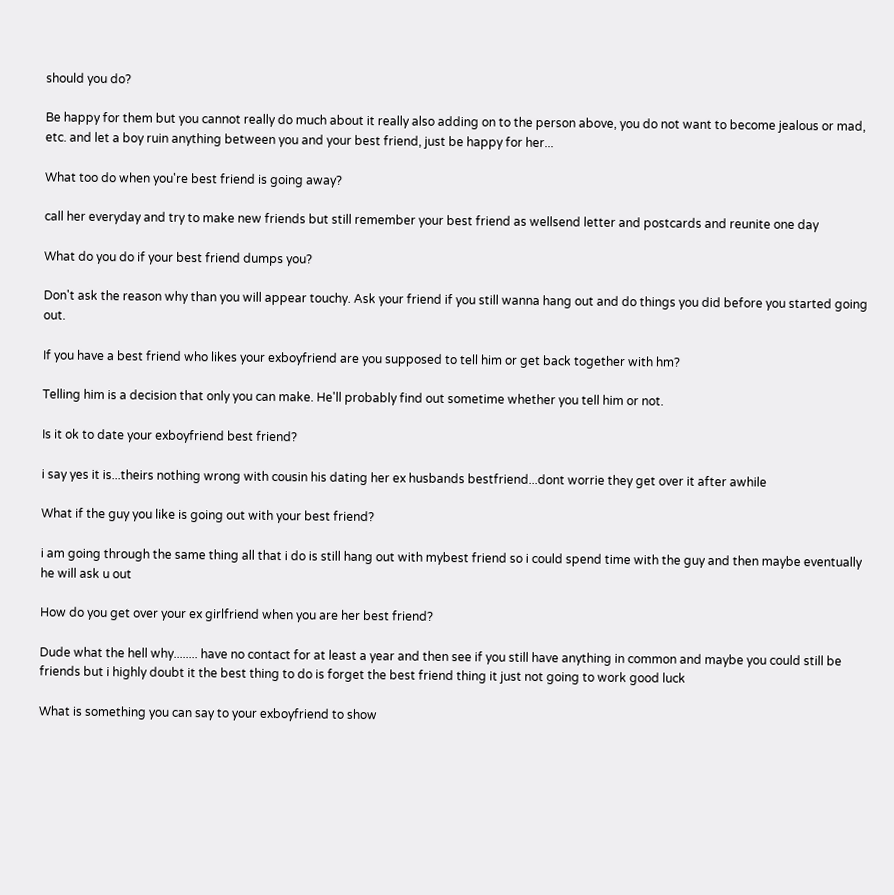should you do?

Be happy for them but you cannot really do much about it really also adding on to the person above, you do not want to become jealous or mad, etc. and let a boy ruin anything between you and your best friend, just be happy for her...

What too do when you're best friend is going away?

call her everyday and try to make new friends but still remember your best friend as wellsend letter and postcards and reunite one day

What do you do if your best friend dumps you?

Don't ask the reason why than you will appear touchy. Ask your friend if you still wanna hang out and do things you did before you started going out.

If you have a best friend who likes your exboyfriend are you supposed to tell him or get back together with hm?

Telling him is a decision that only you can make. He'll probably find out sometime whether you tell him or not.

Is it ok to date your exboyfriend best friend?

i say yes it is...theirs nothing wrong with cousin his dating her ex husbands bestfriend...dont worrie they get over it after awhile

What if the guy you like is going out with your best friend?

i am going through the same thing all that i do is still hang out with mybest friend so i could spend time with the guy and then maybe eventually he will ask u out

How do you get over your ex girlfriend when you are her best friend?

Dude what the hell why........ have no contact for at least a year and then see if you still have anything in common and maybe you could still be friends but i highly doubt it the best thing to do is forget the best friend thing it just not going to work good luck

What is something you can say to your exboyfriend to show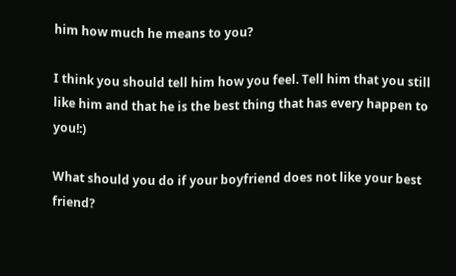him how much he means to you?

I think you should tell him how you feel. Tell him that you still like him and that he is the best thing that has every happen to you!:)

What should you do if your boyfriend does not like your best friend?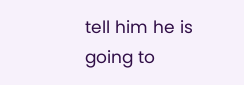tell him he is going to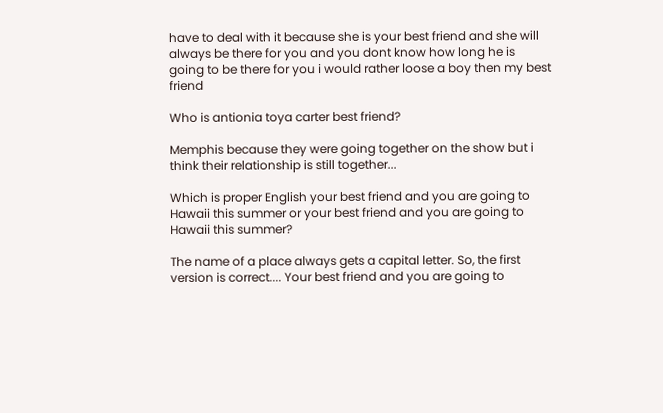have to deal with it because she is your best friend and she will always be there for you and you dont know how long he is going to be there for you i would rather loose a boy then my best friend

Who is antionia toya carter best friend?

Memphis because they were going together on the show but i think their relationship is still together...

Which is proper English your best friend and you are going to Hawaii this summer or your best friend and you are going to Hawaii this summer?

The name of a place always gets a capital letter. So, the first version is correct.... Your best friend and you are going to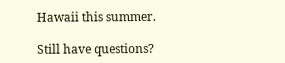Hawaii this summer.

Still have questions?